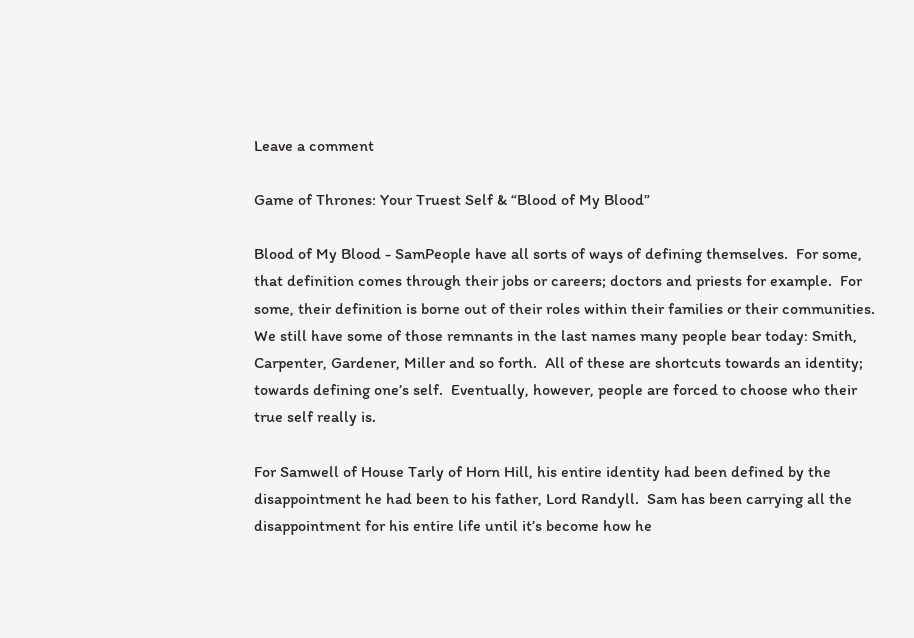Leave a comment

Game of Thrones: Your Truest Self & “Blood of My Blood”

Blood of My Blood - SamPeople have all sorts of ways of defining themselves.  For some, that definition comes through their jobs or careers; doctors and priests for example.  For some, their definition is borne out of their roles within their families or their communities.  We still have some of those remnants in the last names many people bear today: Smith, Carpenter, Gardener, Miller and so forth.  All of these are shortcuts towards an identity; towards defining one’s self.  Eventually, however, people are forced to choose who their true self really is.

For Samwell of House Tarly of Horn Hill, his entire identity had been defined by the disappointment he had been to his father, Lord Randyll.  Sam has been carrying all the disappointment for his entire life until it’s become how he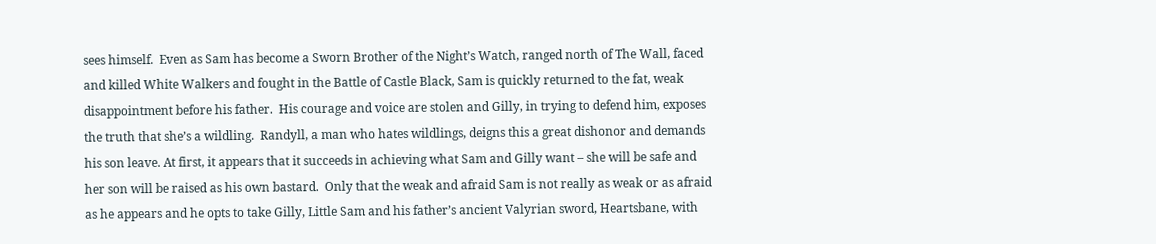sees himself.  Even as Sam has become a Sworn Brother of the Night’s Watch, ranged north of The Wall, faced and killed White Walkers and fought in the Battle of Castle Black, Sam is quickly returned to the fat, weak disappointment before his father.  His courage and voice are stolen and Gilly, in trying to defend him, exposes the truth that she’s a wildling.  Randyll, a man who hates wildlings, deigns this a great dishonor and demands his son leave. At first, it appears that it succeeds in achieving what Sam and Gilly want – she will be safe and her son will be raised as his own bastard.  Only that the weak and afraid Sam is not really as weak or as afraid as he appears and he opts to take Gilly, Little Sam and his father’s ancient Valyrian sword, Heartsbane, with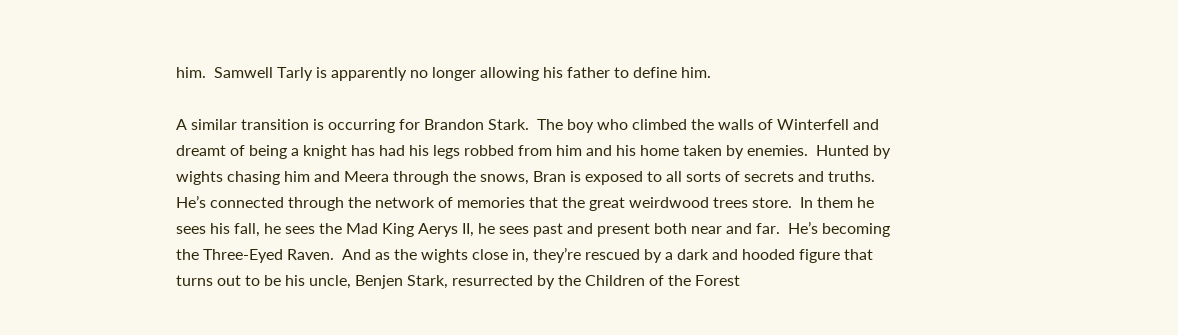him.  Samwell Tarly is apparently no longer allowing his father to define him.

A similar transition is occurring for Brandon Stark.  The boy who climbed the walls of Winterfell and dreamt of being a knight has had his legs robbed from him and his home taken by enemies.  Hunted by wights chasing him and Meera through the snows, Bran is exposed to all sorts of secrets and truths.  He’s connected through the network of memories that the great weirdwood trees store.  In them he sees his fall, he sees the Mad King Aerys II, he sees past and present both near and far.  He’s becoming the Three-Eyed Raven.  And as the wights close in, they’re rescued by a dark and hooded figure that turns out to be his uncle, Benjen Stark, resurrected by the Children of the Forest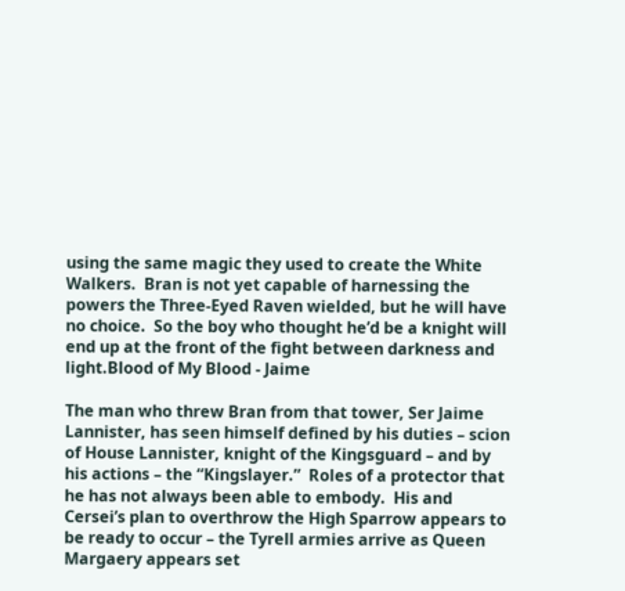using the same magic they used to create the White Walkers.  Bran is not yet capable of harnessing the powers the Three-Eyed Raven wielded, but he will have no choice.  So the boy who thought he’d be a knight will end up at the front of the fight between darkness and light.Blood of My Blood - Jaime

The man who threw Bran from that tower, Ser Jaime Lannister, has seen himself defined by his duties – scion of House Lannister, knight of the Kingsguard – and by his actions – the “Kingslayer.”  Roles of a protector that he has not always been able to embody.  His and Cersei’s plan to overthrow the High Sparrow appears to be ready to occur – the Tyrell armies arrive as Queen Margaery appears set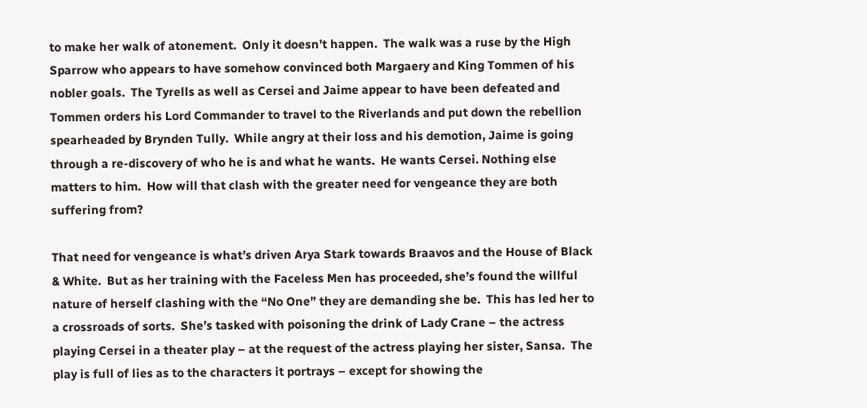to make her walk of atonement.  Only it doesn’t happen.  The walk was a ruse by the High Sparrow who appears to have somehow convinced both Margaery and King Tommen of his nobler goals.  The Tyrells as well as Cersei and Jaime appear to have been defeated and Tommen orders his Lord Commander to travel to the Riverlands and put down the rebellion spearheaded by Brynden Tully.  While angry at their loss and his demotion, Jaime is going through a re-discovery of who he is and what he wants.  He wants Cersei. Nothing else matters to him.  How will that clash with the greater need for vengeance they are both suffering from?

That need for vengeance is what’s driven Arya Stark towards Braavos and the House of Black & White.  But as her training with the Faceless Men has proceeded, she’s found the willful nature of herself clashing with the “No One” they are demanding she be.  This has led her to a crossroads of sorts.  She’s tasked with poisoning the drink of Lady Crane – the actress playing Cersei in a theater play – at the request of the actress playing her sister, Sansa.  The play is full of lies as to the characters it portrays – except for showing the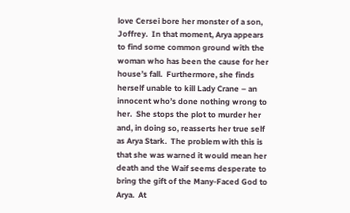love Cersei bore her monster of a son, Joffrey.  In that moment, Arya appears to find some common ground with the woman who has been the cause for her house’s fall.  Furthermore, she finds herself unable to kill Lady Crane – an innocent who’s done nothing wrong to her.  She stops the plot to murder her and, in doing so, reasserts her true self as Arya Stark.  The problem with this is that she was warned it would mean her death and the Waif seems desperate to bring the gift of the Many-Faced God to Arya.  At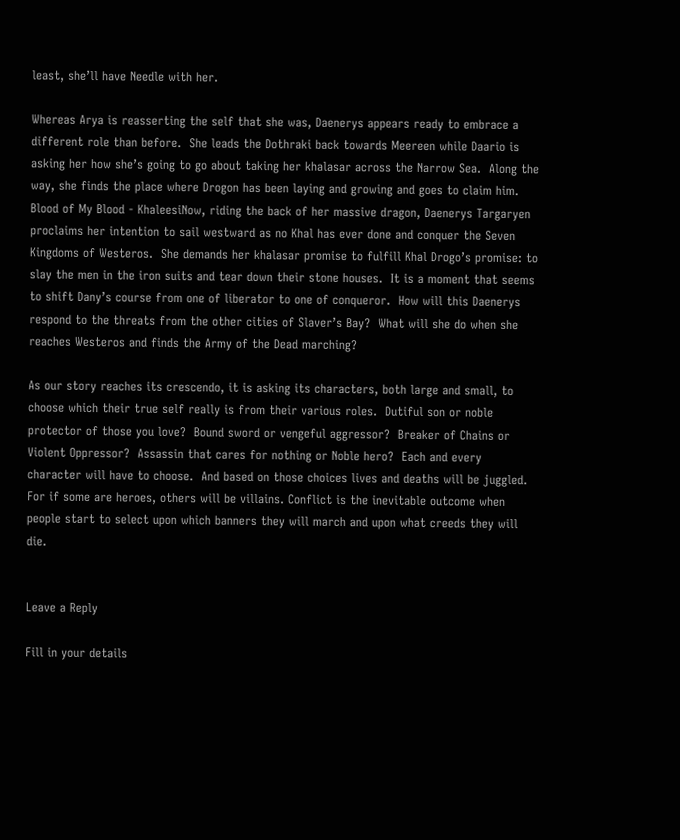least, she’ll have Needle with her.

Whereas Arya is reasserting the self that she was, Daenerys appears ready to embrace a different role than before.  She leads the Dothraki back towards Meereen while Daario is asking her how she’s going to go about taking her khalasar across the Narrow Sea.  Along the way, she finds the place where Drogon has been laying and growing and goes to claim him.  Blood of My Blood - KhaleesiNow, riding the back of her massive dragon, Daenerys Targaryen proclaims her intention to sail westward as no Khal has ever done and conquer the Seven Kingdoms of Westeros.  She demands her khalasar promise to fulfill Khal Drogo’s promise: to slay the men in the iron suits and tear down their stone houses.  It is a moment that seems to shift Dany’s course from one of liberator to one of conqueror.  How will this Daenerys respond to the threats from the other cities of Slaver’s Bay?  What will she do when she reaches Westeros and finds the Army of the Dead marching?

As our story reaches its crescendo, it is asking its characters, both large and small, to choose which their true self really is from their various roles.  Dutiful son or noble protector of those you love?  Bound sword or vengeful aggressor?  Breaker of Chains or Violent Oppressor?  Assassin that cares for nothing or Noble hero?  Each and every character will have to choose.  And based on those choices lives and deaths will be juggled.  For if some are heroes, others will be villains. Conflict is the inevitable outcome when people start to select upon which banners they will march and upon what creeds they will die.


Leave a Reply

Fill in your details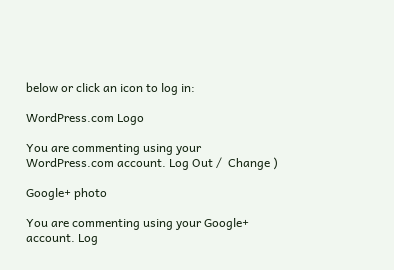below or click an icon to log in:

WordPress.com Logo

You are commenting using your WordPress.com account. Log Out /  Change )

Google+ photo

You are commenting using your Google+ account. Log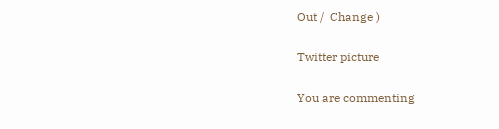Out /  Change )

Twitter picture

You are commenting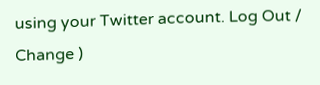using your Twitter account. Log Out /  Change )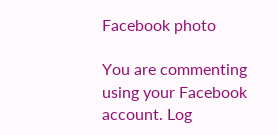Facebook photo

You are commenting using your Facebook account. Log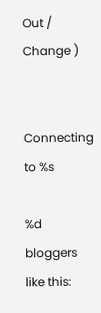Out /  Change )


Connecting to %s

%d bloggers like this: